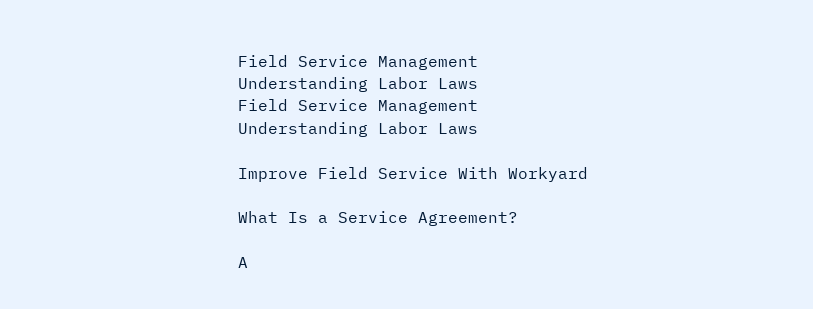Field Service Management
Understanding Labor Laws
Field Service Management
Understanding Labor Laws

Improve Field Service With Workyard

What Is a Service Agreement?

A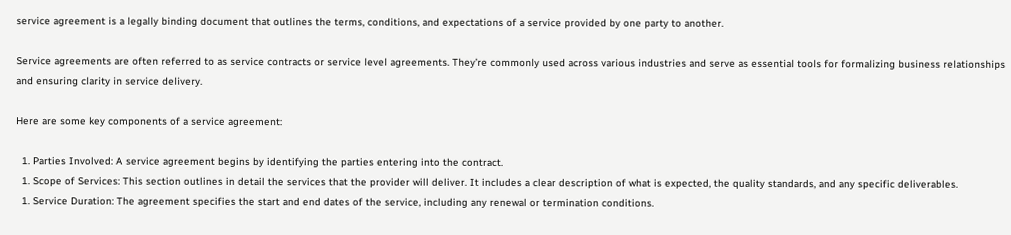service agreement is a legally binding document that outlines the terms, conditions, and expectations of a service provided by one party to another.

Service agreements are often referred to as service contracts or service level agreements. They’re commonly used across various industries and serve as essential tools for formalizing business relationships and ensuring clarity in service delivery.

Here are some key components of a service agreement:

  1. Parties Involved: A service agreement begins by identifying the parties entering into the contract.
  1. Scope of Services: This section outlines in detail the services that the provider will deliver. It includes a clear description of what is expected, the quality standards, and any specific deliverables.
  1. Service Duration: The agreement specifies the start and end dates of the service, including any renewal or termination conditions.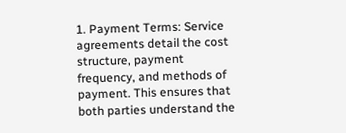1. Payment Terms: Service agreements detail the cost structure, payment frequency, and methods of payment. This ensures that both parties understand the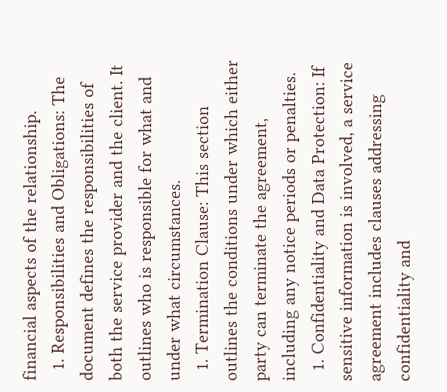financial aspects of the relationship.
  1. Responsibilities and Obligations: The document defines the responsibilities of both the service provider and the client. It outlines who is responsible for what and under what circumstances.
  1. Termination Clause: This section outlines the conditions under which either party can terminate the agreement, including any notice periods or penalties.
  1. Confidentiality and Data Protection: If sensitive information is involved, a service agreement includes clauses addressing confidentiality and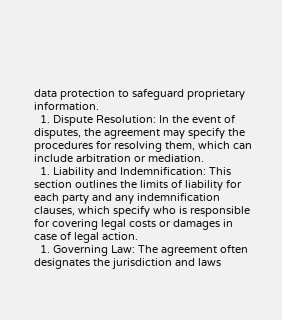data protection to safeguard proprietary information.
  1. Dispute Resolution: In the event of disputes, the agreement may specify the procedures for resolving them, which can include arbitration or mediation.
  1. Liability and Indemnification: This section outlines the limits of liability for each party and any indemnification clauses, which specify who is responsible for covering legal costs or damages in case of legal action.
  1. Governing Law: The agreement often designates the jurisdiction and laws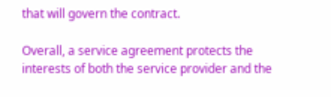that will govern the contract.

Overall, a service agreement protects the interests of both the service provider and the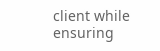client while ensuring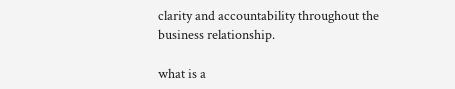clarity and accountability throughout the business relationship.

what is a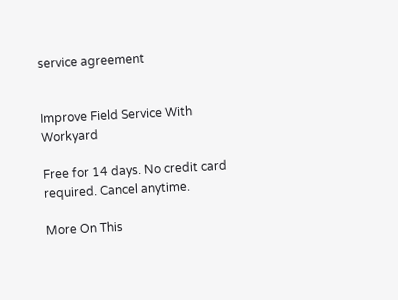service agreement


Improve Field Service With Workyard

Free for 14 days. No credit card required. Cancel anytime.

More On This